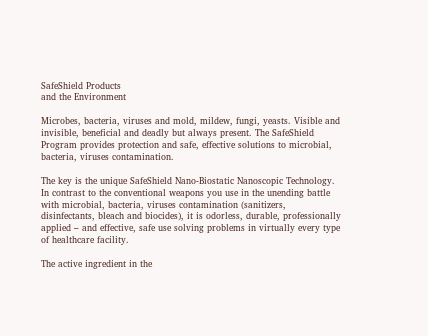SafeShield Products
and the Environment

Microbes, bacteria, viruses and mold, mildew, fungi, yeasts. Visible and invisible, beneficial and deadly but always present. The SafeShield Program provides protection and safe, effective solutions to microbial, bacteria, viruses contamination.

The key is the unique SafeShield Nano-Biostatic Nanoscopic Technology. In contrast to the conventional weapons you use in the unending battle with microbial, bacteria, viruses contamination (sanitizers, disinfectants, bleach and biocides), it is odorless, durable, professionally applied – and effective, safe use solving problems in virtually every type of healthcare facility.

The active ingredient in the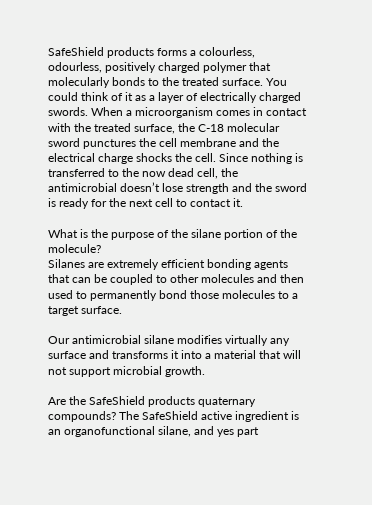SafeShield products forms a colourless, odourless, positively charged polymer that molecularly bonds to the treated surface. You could think of it as a layer of electrically charged swords. When a microorganism comes in contact with the treated surface, the C-18 molecular sword punctures the cell membrane and the electrical charge shocks the cell. Since nothing is transferred to the now dead cell, the antimicrobial doesn’t lose strength and the sword is ready for the next cell to contact it.

What is the purpose of the silane portion of the molecule?
Silanes are extremely efficient bonding agents that can be coupled to other molecules and then used to permanently bond those molecules to a target surface.

Our antimicrobial silane modifies virtually any surface and transforms it into a material that will not support microbial growth.

Are the SafeShield products quaternary compounds? The SafeShield active ingredient is an organofunctional silane, and yes part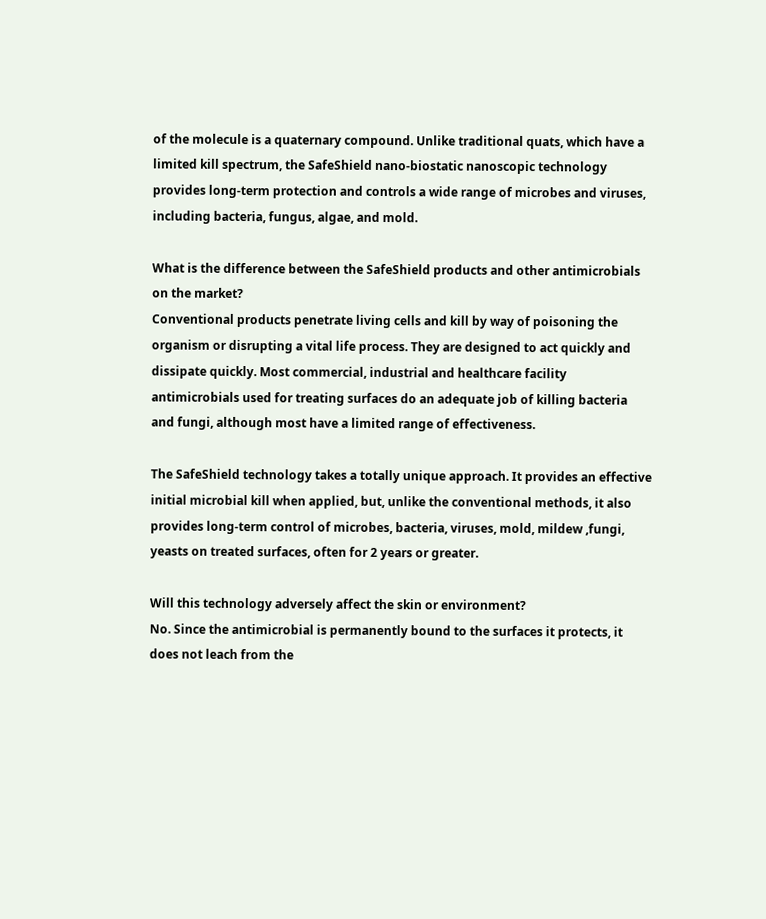of the molecule is a quaternary compound. Unlike traditional quats, which have a limited kill spectrum, the SafeShield nano-biostatic nanoscopic technology provides long-term protection and controls a wide range of microbes and viruses, including bacteria, fungus, algae, and mold.

What is the difference between the SafeShield products and other antimicrobials on the market?
Conventional products penetrate living cells and kill by way of poisoning the organism or disrupting a vital life process. They are designed to act quickly and dissipate quickly. Most commercial, industrial and healthcare facility antimicrobials used for treating surfaces do an adequate job of killing bacteria and fungi, although most have a limited range of effectiveness.

The SafeShield technology takes a totally unique approach. It provides an effective initial microbial kill when applied, but, unlike the conventional methods, it also provides long-term control of microbes, bacteria, viruses, mold, mildew ,fungi, yeasts on treated surfaces, often for 2 years or greater.

Will this technology adversely affect the skin or environment?
No. Since the antimicrobial is permanently bound to the surfaces it protects, it does not leach from the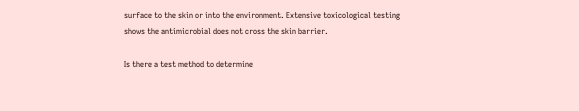surface to the skin or into the environment. Extensive toxicological testing shows the antimicrobial does not cross the skin barrier.

Is there a test method to determine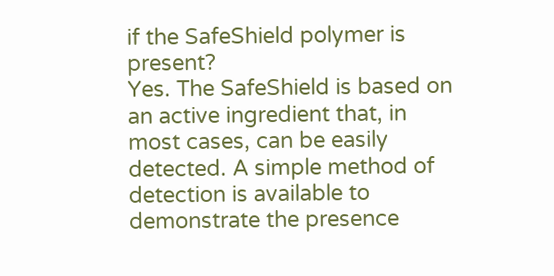if the SafeShield polymer is present?
Yes. The SafeShield is based on an active ingredient that, in most cases, can be easily detected. A simple method of detection is available to demonstrate the presence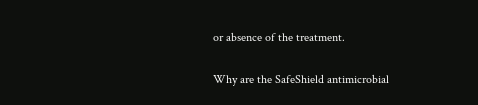or absence of the treatment.

Why are the SafeShield antimicrobial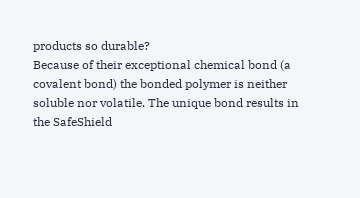products so durable?
Because of their exceptional chemical bond (a covalent bond) the bonded polymer is neither soluble nor volatile. The unique bond results in the SafeShield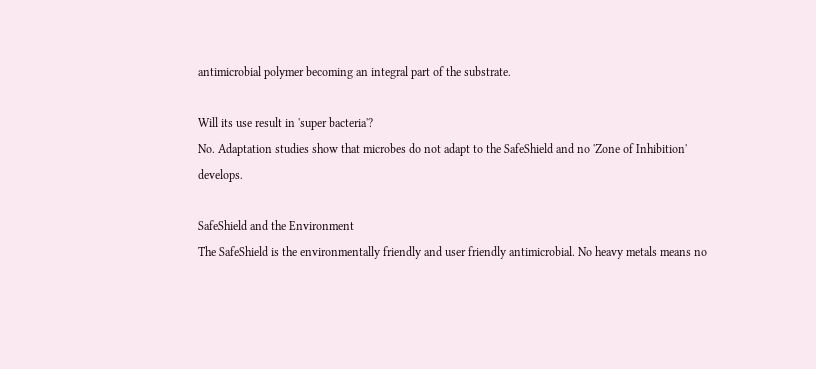antimicrobial polymer becoming an integral part of the substrate.

Will its use result in 'super bacteria'?
No. Adaptation studies show that microbes do not adapt to the SafeShield and no 'Zone of Inhibition' develops.

SafeShield and the Environment
The SafeShield is the environmentally friendly and user friendly antimicrobial. No heavy metals means no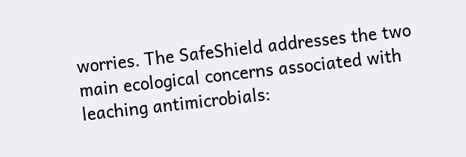worries. The SafeShield addresses the two main ecological concerns associated with leaching antimicrobials: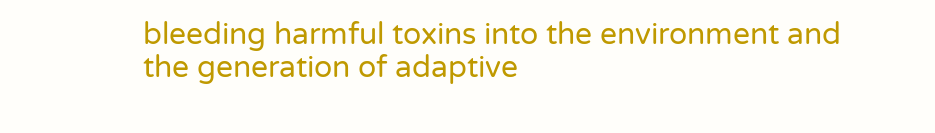bleeding harmful toxins into the environment and the generation of adaptive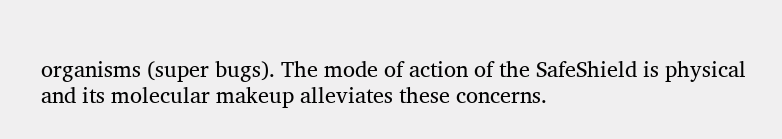organisms (super bugs). The mode of action of the SafeShield is physical and its molecular makeup alleviates these concerns.